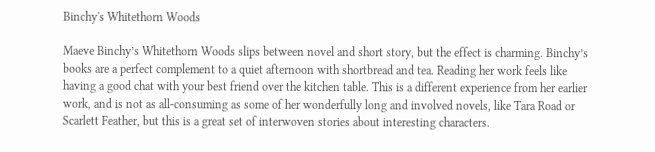Binchy's Whitethorn Woods

Maeve Binchy’s Whitethorn Woods slips between novel and short story, but the effect is charming. Binchy’s books are a perfect complement to a quiet afternoon with shortbread and tea. Reading her work feels like having a good chat with your best friend over the kitchen table. This is a different experience from her earlier work, and is not as all-consuming as some of her wonderfully long and involved novels, like Tara Road or Scarlett Feather, but this is a great set of interwoven stories about interesting characters.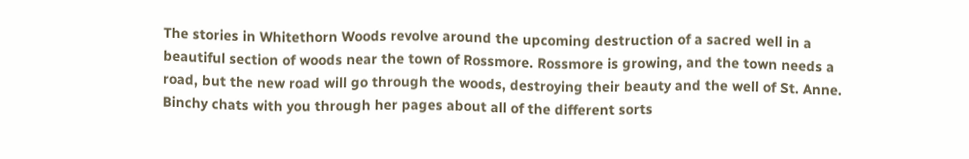The stories in Whitethorn Woods revolve around the upcoming destruction of a sacred well in a beautiful section of woods near the town of Rossmore. Rossmore is growing, and the town needs a road, but the new road will go through the woods, destroying their beauty and the well of St. Anne. Binchy chats with you through her pages about all of the different sorts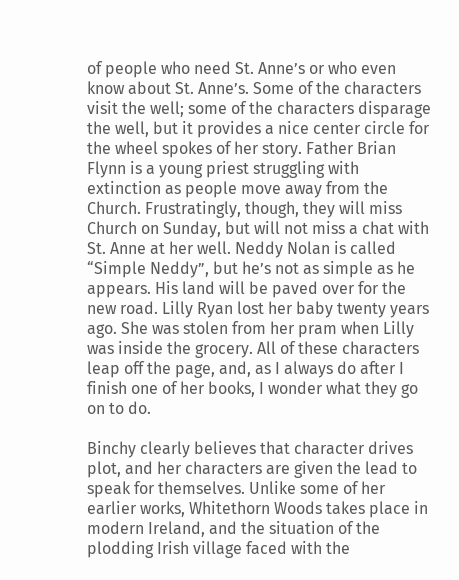of people who need St. Anne’s or who even know about St. Anne’s. Some of the characters visit the well; some of the characters disparage the well, but it provides a nice center circle for the wheel spokes of her story. Father Brian Flynn is a young priest struggling with extinction as people move away from the Church. Frustratingly, though, they will miss Church on Sunday, but will not miss a chat with St. Anne at her well. Neddy Nolan is called “Simple Neddy”, but he’s not as simple as he appears. His land will be paved over for the new road. Lilly Ryan lost her baby twenty years ago. She was stolen from her pram when Lilly was inside the grocery. All of these characters leap off the page, and, as I always do after I finish one of her books, I wonder what they go on to do.

Binchy clearly believes that character drives plot, and her characters are given the lead to speak for themselves. Unlike some of her earlier works, Whitethorn Woods takes place in modern Ireland, and the situation of the plodding Irish village faced with the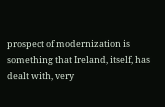prospect of modernization is something that Ireland, itself, has dealt with, very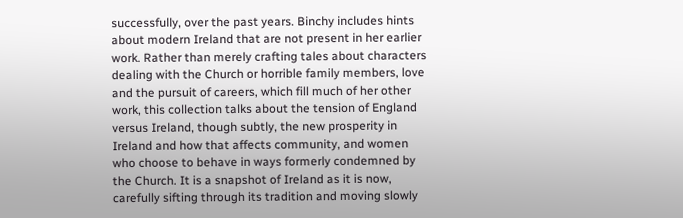successfully, over the past years. Binchy includes hints about modern Ireland that are not present in her earlier work. Rather than merely crafting tales about characters dealing with the Church or horrible family members, love and the pursuit of careers, which fill much of her other work, this collection talks about the tension of England versus Ireland, though subtly, the new prosperity in Ireland and how that affects community, and women who choose to behave in ways formerly condemned by the Church. It is a snapshot of Ireland as it is now, carefully sifting through its tradition and moving slowly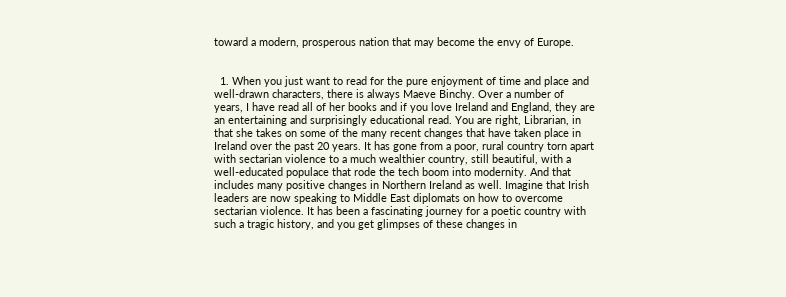toward a modern, prosperous nation that may become the envy of Europe.


  1. When you just want to read for the pure enjoyment of time and place and well-drawn characters, there is always Maeve Binchy. Over a number of years, I have read all of her books and if you love Ireland and England, they are an entertaining and surprisingly educational read. You are right, Librarian, in that she takes on some of the many recent changes that have taken place in Ireland over the past 20 years. It has gone from a poor, rural country torn apart with sectarian violence to a much wealthier country, still beautiful, with a well-educated populace that rode the tech boom into modernity. And that includes many positive changes in Northern Ireland as well. Imagine that Irish leaders are now speaking to Middle East diplomats on how to overcome sectarian violence. It has been a fascinating journey for a poetic country with such a tragic history, and you get glimpses of these changes in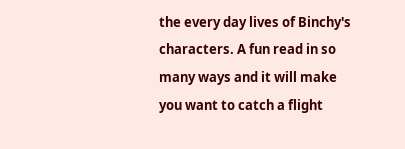the every day lives of Binchy's characters. A fun read in so many ways and it will make you want to catch a flight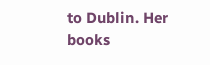to Dublin. Her books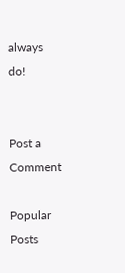always do!


Post a Comment

Popular Posts